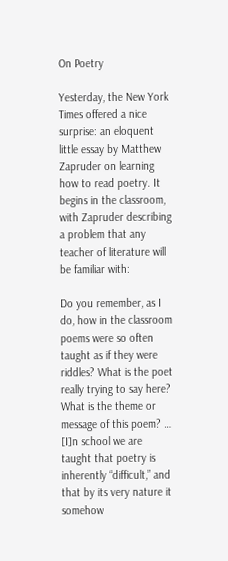On Poetry

Yesterday, the New York Times offered a nice surprise: an eloquent little essay by Matthew Zapruder on learning how to read poetry. It begins in the classroom, with Zapruder describing a problem that any teacher of literature will be familiar with:

Do you remember, as I do, how in the classroom poems were so often taught as if they were riddles? What is the poet really trying to say here? What is the theme or message of this poem? … [I]n school we are taught that poetry is inherently “difficult,” and that by its very nature it somehow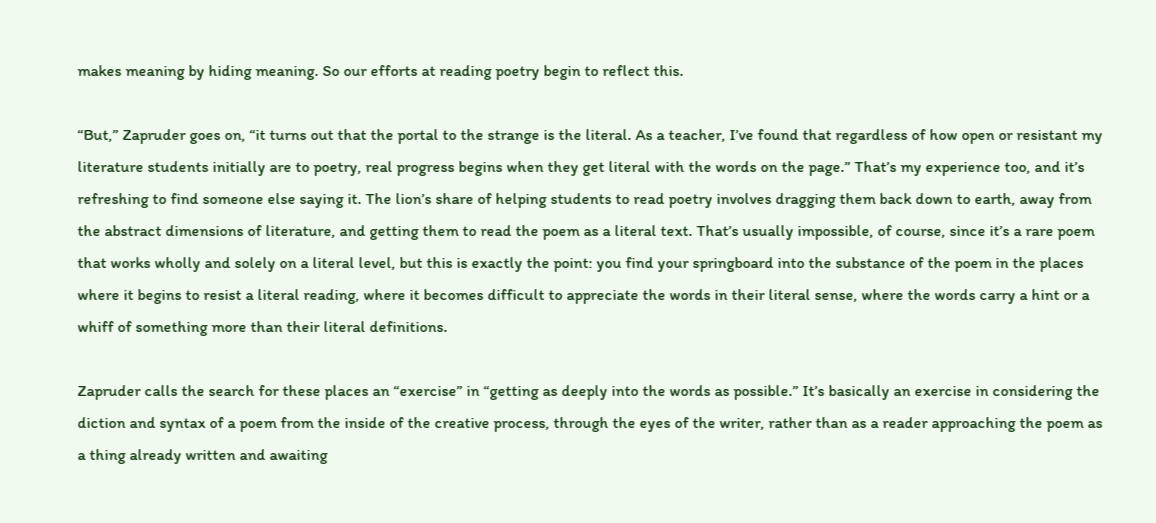makes meaning by hiding meaning. So our efforts at reading poetry begin to reflect this.

“But,” Zapruder goes on, “it turns out that the portal to the strange is the literal. As a teacher, I’ve found that regardless of how open or resistant my literature students initially are to poetry, real progress begins when they get literal with the words on the page.” That’s my experience too, and it’s refreshing to find someone else saying it. The lion’s share of helping students to read poetry involves dragging them back down to earth, away from the abstract dimensions of literature, and getting them to read the poem as a literal text. That’s usually impossible, of course, since it’s a rare poem that works wholly and solely on a literal level, but this is exactly the point: you find your springboard into the substance of the poem in the places where it begins to resist a literal reading, where it becomes difficult to appreciate the words in their literal sense, where the words carry a hint or a whiff of something more than their literal definitions.

Zapruder calls the search for these places an “exercise” in “getting as deeply into the words as possible.” It’s basically an exercise in considering the diction and syntax of a poem from the inside of the creative process, through the eyes of the writer, rather than as a reader approaching the poem as a thing already written and awaiting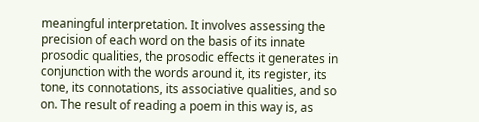meaningful interpretation. It involves assessing the precision of each word on the basis of its innate prosodic qualities, the prosodic effects it generates in conjunction with the words around it, its register, its tone, its connotations, its associative qualities, and so on. The result of reading a poem in this way is, as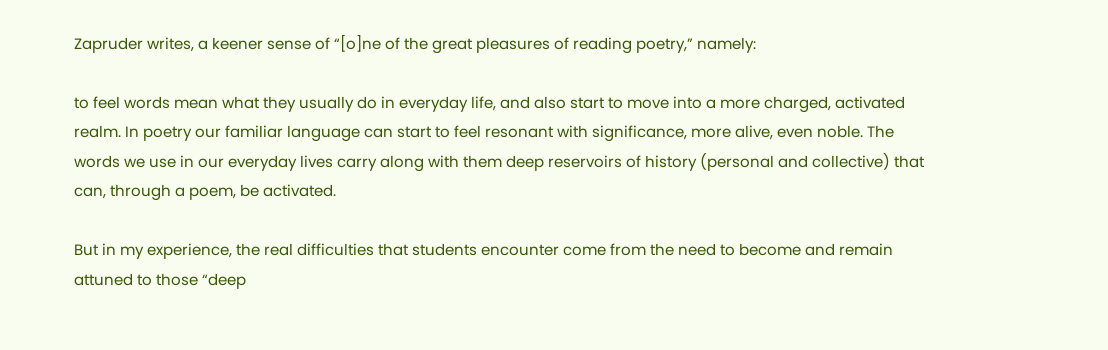Zapruder writes, a keener sense of “[o]ne of the great pleasures of reading poetry,” namely:

to feel words mean what they usually do in everyday life, and also start to move into a more charged, activated realm. In poetry our familiar language can start to feel resonant with significance, more alive, even noble. The words we use in our everyday lives carry along with them deep reservoirs of history (personal and collective) that can, through a poem, be activated.

But in my experience, the real difficulties that students encounter come from the need to become and remain attuned to those “deep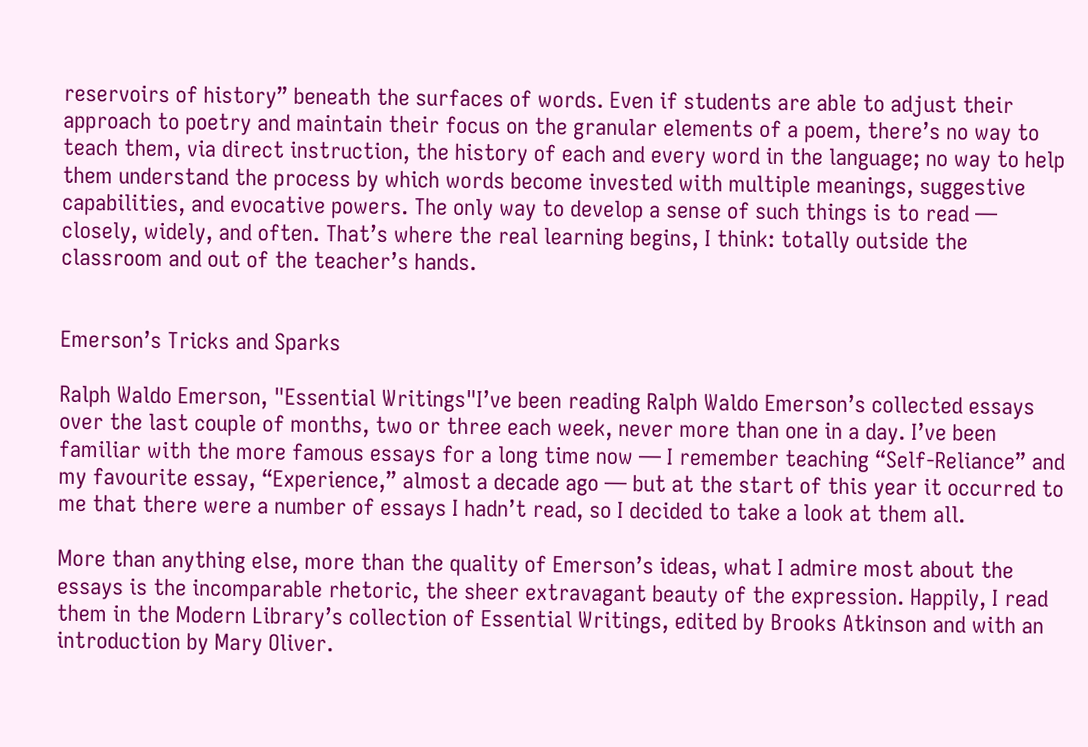reservoirs of history” beneath the surfaces of words. Even if students are able to adjust their approach to poetry and maintain their focus on the granular elements of a poem, there’s no way to teach them, via direct instruction, the history of each and every word in the language; no way to help them understand the process by which words become invested with multiple meanings, suggestive capabilities, and evocative powers. The only way to develop a sense of such things is to read — closely, widely, and often. That’s where the real learning begins, I think: totally outside the classroom and out of the teacher’s hands.


Emerson’s Tricks and Sparks

Ralph Waldo Emerson, "Essential Writings"I’ve been reading Ralph Waldo Emerson’s collected essays over the last couple of months, two or three each week, never more than one in a day. I’ve been familiar with the more famous essays for a long time now — I remember teaching “Self-Reliance” and my favourite essay, “Experience,” almost a decade ago — but at the start of this year it occurred to me that there were a number of essays I hadn’t read, so I decided to take a look at them all.

More than anything else, more than the quality of Emerson’s ideas, what I admire most about the essays is the incomparable rhetoric, the sheer extravagant beauty of the expression. Happily, I read them in the Modern Library’s collection of Essential Writings, edited by Brooks Atkinson and with an introduction by Mary Oliver.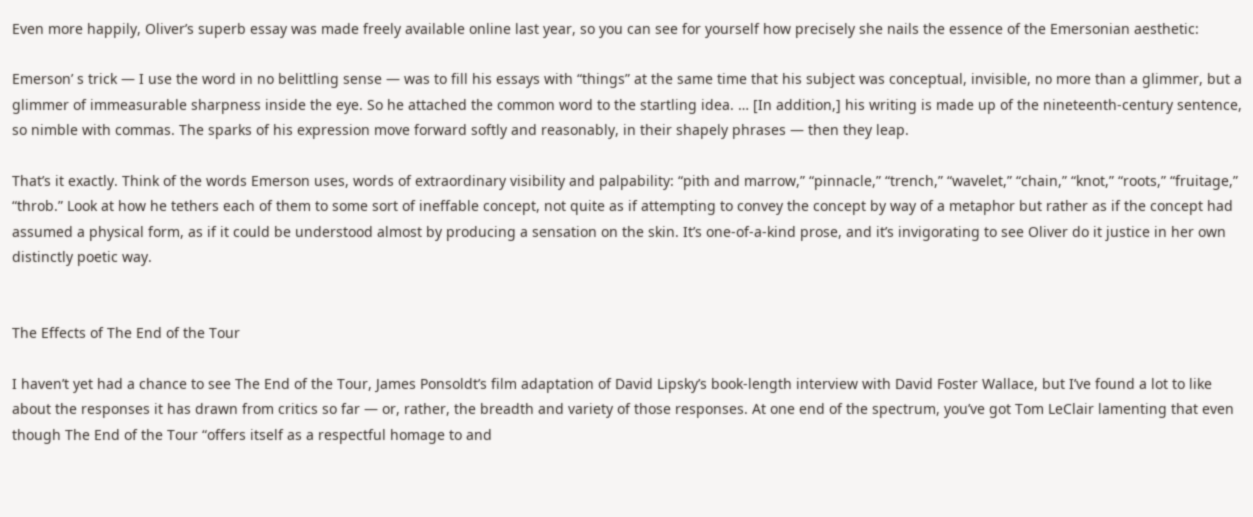Even more happily, Oliver’s superb essay was made freely available online last year, so you can see for yourself how precisely she nails the essence of the Emersonian aesthetic:

Emerson’ s trick — I use the word in no belittling sense — was to fill his essays with “things” at the same time that his subject was conceptual, invisible, no more than a glimmer, but a glimmer of immeasurable sharpness inside the eye. So he attached the common word to the startling idea. … [In addition,] his writing is made up of the nineteenth-century sentence, so nimble with commas. The sparks of his expression move forward softly and reasonably, in their shapely phrases — then they leap.

That’s it exactly. Think of the words Emerson uses, words of extraordinary visibility and palpability: “pith and marrow,” “pinnacle,” “trench,” “wavelet,” “chain,” “knot,” “roots,” “fruitage,” “throb.” Look at how he tethers each of them to some sort of ineffable concept, not quite as if attempting to convey the concept by way of a metaphor but rather as if the concept had assumed a physical form, as if it could be understood almost by producing a sensation on the skin. It’s one-of-a-kind prose, and it’s invigorating to see Oliver do it justice in her own distinctly poetic way.


The Effects of The End of the Tour

I haven’t yet had a chance to see The End of the Tour, James Ponsoldt’s film adaptation of David Lipsky’s book-length interview with David Foster Wallace, but I’ve found a lot to like about the responses it has drawn from critics so far — or, rather, the breadth and variety of those responses. At one end of the spectrum, you’ve got Tom LeClair lamenting that even though The End of the Tour “offers itself as a respectful homage to and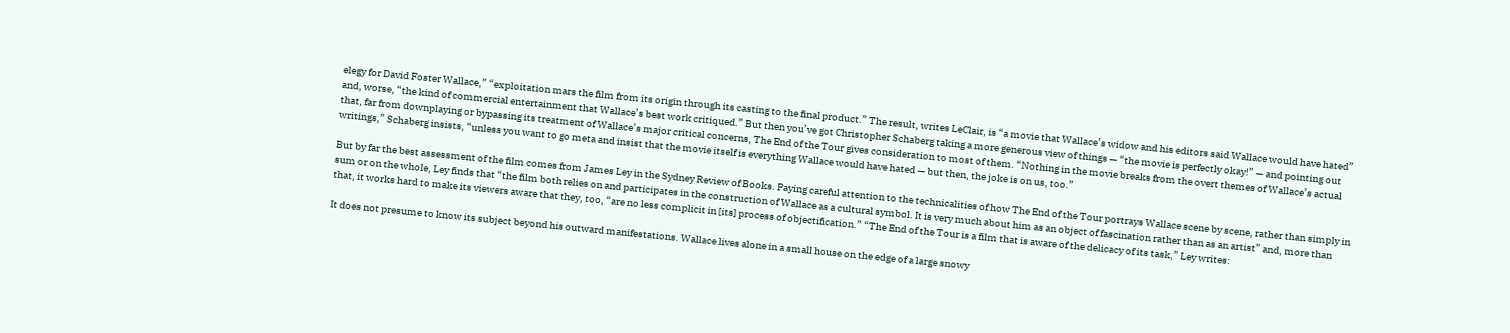elegy for David Foster Wallace,” “exploitation mars the film from its origin through its casting to the final product.” The result, writes LeClair, is “a movie that Wallace’s widow and his editors said Wallace would have hated” and, worse, “the kind of commercial entertainment that Wallace’s best work critiqued.” But then you’ve got Christopher Schaberg taking a more generous view of things — “the movie is perfectly okay!” — and pointing out that, far from downplaying or bypassing its treatment of Wallace’s major critical concerns, The End of the Tour gives consideration to most of them. “Nothing in the movie breaks from the overt themes of Wallace’s actual writings,” Schaberg insists, “unless you want to go meta and insist that the movie itself is everything Wallace would have hated — but then, the joke is on us, too.”

But by far the best assessment of the film comes from James Ley in the Sydney Review of Books. Paying careful attention to the technicalities of how The End of the Tour portrays Wallace scene by scene, rather than simply in sum or on the whole, Ley finds that “the film both relies on and participates in the construction of Wallace as a cultural symbol. It is very much about him as an object of fascination rather than as an artist” and, more than that, it works hard to make its viewers aware that they, too, “are no less complicit in [its] process of objectification.” “The End of the Tour is a film that is aware of the delicacy of its task,” Ley writes:

It does not presume to know its subject beyond his outward manifestations. Wallace lives alone in a small house on the edge of a large snowy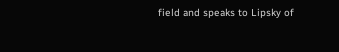field and speaks to Lipsky of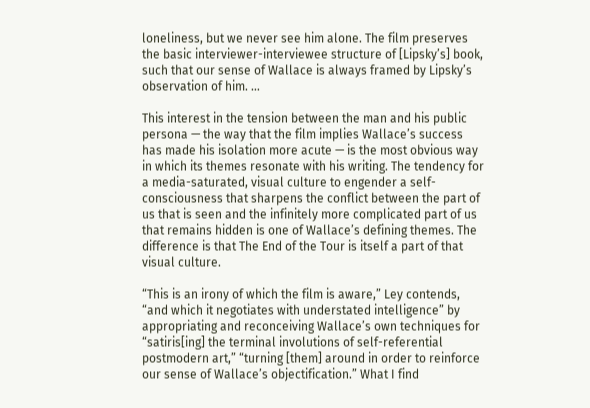loneliness, but we never see him alone. The film preserves the basic interviewer-interviewee structure of [Lipsky’s] book, such that our sense of Wallace is always framed by Lipsky’s observation of him. …

This interest in the tension between the man and his public persona — the way that the film implies Wallace’s success has made his isolation more acute — is the most obvious way in which its themes resonate with his writing. The tendency for a media-saturated, visual culture to engender a self-consciousness that sharpens the conflict between the part of us that is seen and the infinitely more complicated part of us that remains hidden is one of Wallace’s defining themes. The difference is that The End of the Tour is itself a part of that visual culture.

“This is an irony of which the film is aware,” Ley contends, “and which it negotiates with understated intelligence” by appropriating and reconceiving Wallace’s own techniques for “satiris[ing] the terminal involutions of self-referential postmodern art,” “turning [them] around in order to reinforce our sense of Wallace’s objectification.” What I find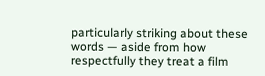particularly striking about these words — aside from how respectfully they treat a film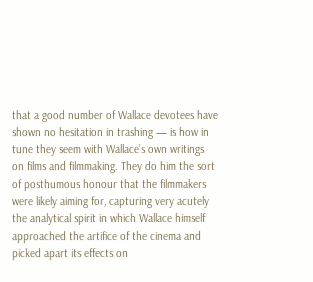that a good number of Wallace devotees have shown no hesitation in trashing — is how in tune they seem with Wallace’s own writings on films and filmmaking. They do him the sort of posthumous honour that the filmmakers were likely aiming for, capturing very acutely the analytical spirit in which Wallace himself approached the artifice of the cinema and picked apart its effects on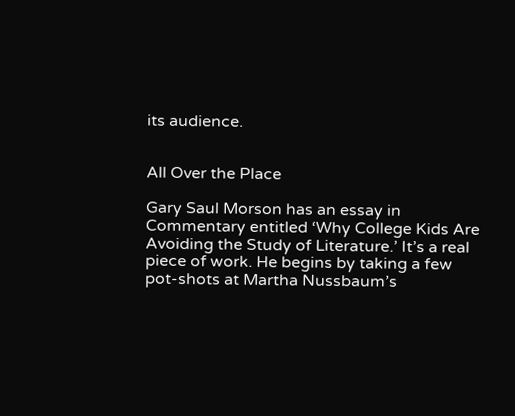its audience.


All Over the Place

Gary Saul Morson has an essay in Commentary entitled ‘Why College Kids Are Avoiding the Study of Literature.’ It’s a real piece of work. He begins by taking a few pot-shots at Martha Nussbaum’s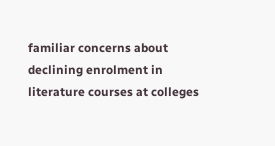familiar concerns about declining enrolment in literature courses at colleges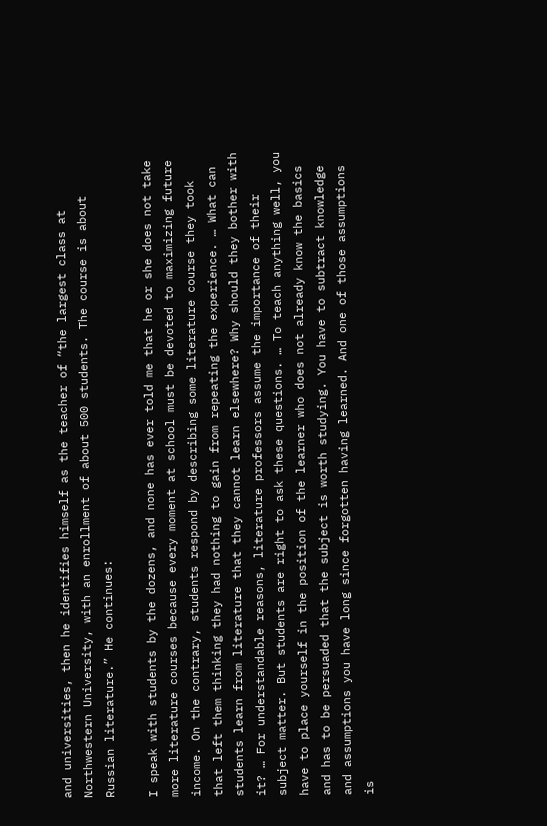and universities, then he identifies himself as the teacher of “the largest class at Northwestern University, with an enrollment of about 500 students. The course is about Russian literature.” He continues:

I speak with students by the dozens, and none has ever told me that he or she does not take more literature courses because every moment at school must be devoted to maximizing future income. On the contrary, students respond by describing some literature course they took that left them thinking they had nothing to gain from repeating the experience. … What can students learn from literature that they cannot learn elsewhere? Why should they bother with it? … For understandable reasons, literature professors assume the importance of their subject matter. But students are right to ask these questions. … To teach anything well, you have to place yourself in the position of the learner who does not already know the basics and has to be persuaded that the subject is worth studying. You have to subtract knowledge and assumptions you have long since forgotten having learned. And one of those assumptions is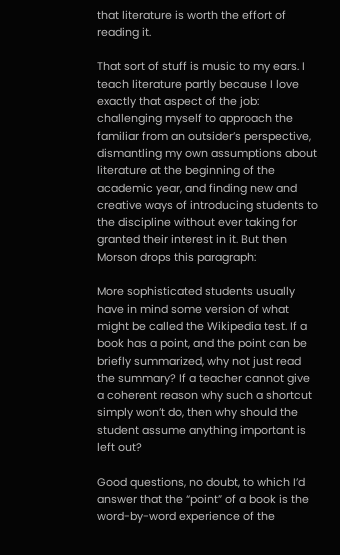that literature is worth the effort of reading it.

That sort of stuff is music to my ears. I teach literature partly because I love exactly that aspect of the job: challenging myself to approach the familiar from an outsider’s perspective, dismantling my own assumptions about literature at the beginning of the academic year, and finding new and creative ways of introducing students to the discipline without ever taking for granted their interest in it. But then Morson drops this paragraph:

More sophisticated students usually have in mind some version of what might be called the Wikipedia test. If a book has a point, and the point can be briefly summarized, why not just read the summary? If a teacher cannot give a coherent reason why such a shortcut simply won’t do, then why should the student assume anything important is left out?

Good questions, no doubt, to which I’d answer that the “point” of a book is the word-by-word experience of the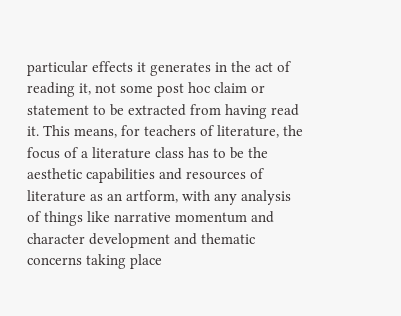particular effects it generates in the act of reading it, not some post hoc claim or statement to be extracted from having read it. This means, for teachers of literature, the focus of a literature class has to be the aesthetic capabilities and resources of literature as an artform, with any analysis of things like narrative momentum and character development and thematic concerns taking place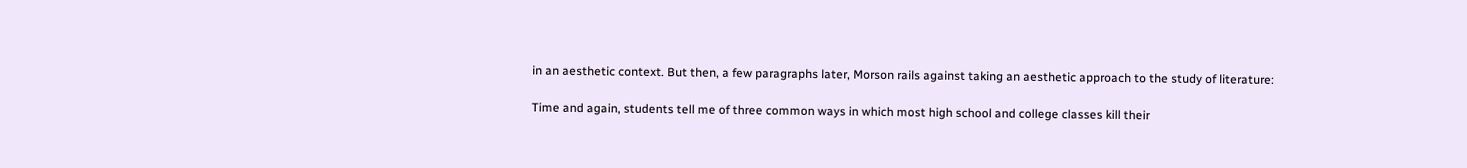in an aesthetic context. But then, a few paragraphs later, Morson rails against taking an aesthetic approach to the study of literature:

Time and again, students tell me of three common ways in which most high school and college classes kill their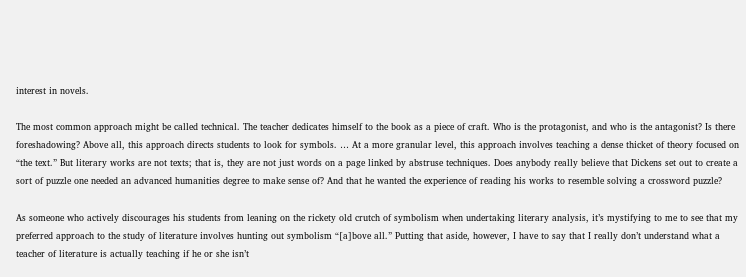interest in novels.

The most common approach might be called technical. The teacher dedicates himself to the book as a piece of craft. Who is the protagonist, and who is the antagonist? Is there foreshadowing? Above all, this approach directs students to look for symbols. … At a more granular level, this approach involves teaching a dense thicket of theory focused on “the text.” But literary works are not texts; that is, they are not just words on a page linked by abstruse techniques. Does anybody really believe that Dickens set out to create a sort of puzzle one needed an advanced humanities degree to make sense of? And that he wanted the experience of reading his works to resemble solving a crossword puzzle?

As someone who actively discourages his students from leaning on the rickety old crutch of symbolism when undertaking literary analysis, it’s mystifying to me to see that my preferred approach to the study of literature involves hunting out symbolism “[a]bove all.” Putting that aside, however, I have to say that I really don’t understand what a teacher of literature is actually teaching if he or she isn’t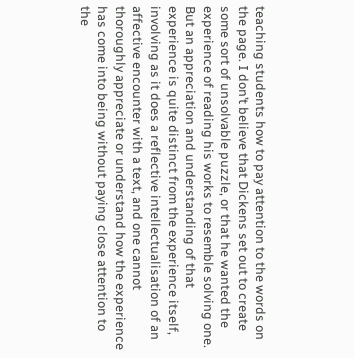teaching students how to pay attention to the words on the page. I don’t believe that Dickens set out to create some sort of unsolvable puzzle, or that he wanted the experience of reading his works to resemble solving one. But an appreciation and understanding of that experience is quite distinct from the experience itself, involving as it does a reflective intellectualisation of an affective encounter with a text, and one cannot thoroughly appreciate or understand how the experience has come into being without paying close attention to the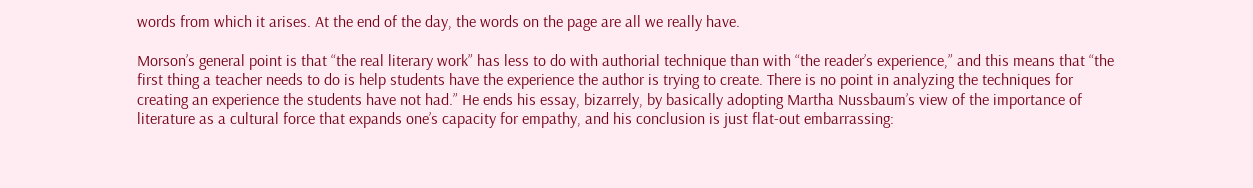words from which it arises. At the end of the day, the words on the page are all we really have.

Morson’s general point is that “the real literary work” has less to do with authorial technique than with “the reader’s experience,” and this means that “the first thing a teacher needs to do is help students have the experience the author is trying to create. There is no point in analyzing the techniques for creating an experience the students have not had.” He ends his essay, bizarrely, by basically adopting Martha Nussbaum’s view of the importance of literature as a cultural force that expands one’s capacity for empathy, and his conclusion is just flat-out embarrassing: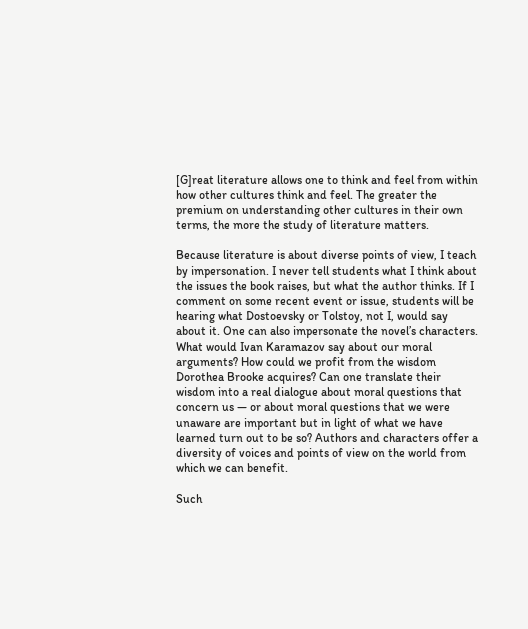[G]reat literature allows one to think and feel from within how other cultures think and feel. The greater the premium on understanding other cultures in their own terms, the more the study of literature matters.

Because literature is about diverse points of view, I teach by impersonation. I never tell students what I think about the issues the book raises, but what the author thinks. If I comment on some recent event or issue, students will be hearing what Dostoevsky or Tolstoy, not I, would say about it. One can also impersonate the novel’s characters. What would Ivan Karamazov say about our moral arguments? How could we profit from the wisdom Dorothea Brooke acquires? Can one translate their wisdom into a real dialogue about moral questions that concern us — or about moral questions that we were unaware are important but in light of what we have learned turn out to be so? Authors and characters offer a diversity of voices and points of view on the world from which we can benefit.

Such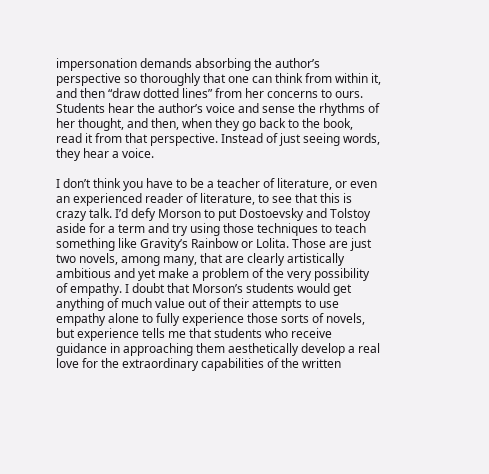impersonation demands absorbing the author’s perspective so thoroughly that one can think from within it, and then “draw dotted lines” from her concerns to ours. Students hear the author’s voice and sense the rhythms of her thought, and then, when they go back to the book, read it from that perspective. Instead of just seeing words, they hear a voice.

I don’t think you have to be a teacher of literature, or even an experienced reader of literature, to see that this is crazy talk. I’d defy Morson to put Dostoevsky and Tolstoy aside for a term and try using those techniques to teach something like Gravity’s Rainbow or Lolita. Those are just two novels, among many, that are clearly artistically ambitious and yet make a problem of the very possibility of empathy. I doubt that Morson’s students would get anything of much value out of their attempts to use empathy alone to fully experience those sorts of novels, but experience tells me that students who receive guidance in approaching them aesthetically develop a real love for the extraordinary capabilities of the written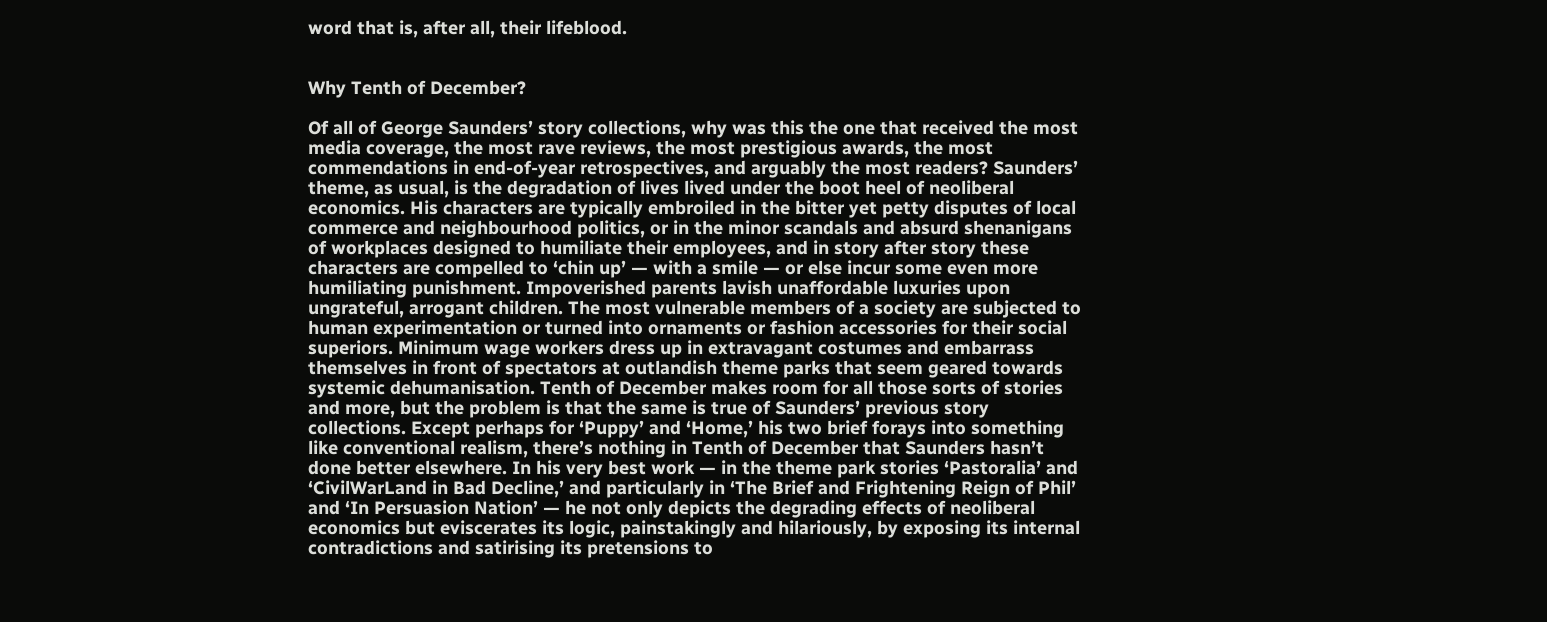word that is, after all, their lifeblood.


Why Tenth of December?

Of all of George Saunders’ story collections, why was this the one that received the most media coverage, the most rave reviews, the most prestigious awards, the most commendations in end-of-year retrospectives, and arguably the most readers? Saunders’ theme, as usual, is the degradation of lives lived under the boot heel of neoliberal economics. His characters are typically embroiled in the bitter yet petty disputes of local commerce and neighbourhood politics, or in the minor scandals and absurd shenanigans of workplaces designed to humiliate their employees, and in story after story these characters are compelled to ‘chin up’ — with a smile — or else incur some even more humiliating punishment. Impoverished parents lavish unaffordable luxuries upon ungrateful, arrogant children. The most vulnerable members of a society are subjected to human experimentation or turned into ornaments or fashion accessories for their social superiors. Minimum wage workers dress up in extravagant costumes and embarrass themselves in front of spectators at outlandish theme parks that seem geared towards systemic dehumanisation. Tenth of December makes room for all those sorts of stories and more, but the problem is that the same is true of Saunders’ previous story collections. Except perhaps for ‘Puppy’ and ‘Home,’ his two brief forays into something like conventional realism, there’s nothing in Tenth of December that Saunders hasn’t done better elsewhere. In his very best work — in the theme park stories ‘Pastoralia’ and ‘CivilWarLand in Bad Decline,’ and particularly in ‘The Brief and Frightening Reign of Phil’ and ‘In Persuasion Nation’ — he not only depicts the degrading effects of neoliberal economics but eviscerates its logic, painstakingly and hilariously, by exposing its internal contradictions and satirising its pretensions to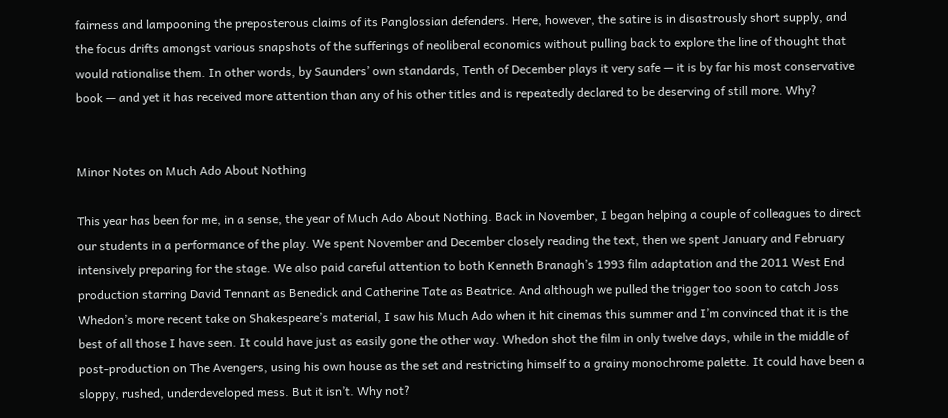fairness and lampooning the preposterous claims of its Panglossian defenders. Here, however, the satire is in disastrously short supply, and the focus drifts amongst various snapshots of the sufferings of neoliberal economics without pulling back to explore the line of thought that would rationalise them. In other words, by Saunders’ own standards, Tenth of December plays it very safe — it is by far his most conservative book — and yet it has received more attention than any of his other titles and is repeatedly declared to be deserving of still more. Why?


Minor Notes on Much Ado About Nothing

This year has been for me, in a sense, the year of Much Ado About Nothing. Back in November, I began helping a couple of colleagues to direct our students in a performance of the play. We spent November and December closely reading the text, then we spent January and February intensively preparing for the stage. We also paid careful attention to both Kenneth Branagh’s 1993 film adaptation and the 2011 West End production starring David Tennant as Benedick and Catherine Tate as Beatrice. And although we pulled the trigger too soon to catch Joss Whedon’s more recent take on Shakespeare’s material, I saw his Much Ado when it hit cinemas this summer and I’m convinced that it is the best of all those I have seen. It could have just as easily gone the other way. Whedon shot the film in only twelve days, while in the middle of post-production on The Avengers, using his own house as the set and restricting himself to a grainy monochrome palette. It could have been a sloppy, rushed, underdeveloped mess. But it isn’t. Why not?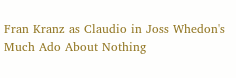Fran Kranz as Claudio in Joss Whedon's Much Ado About Nothing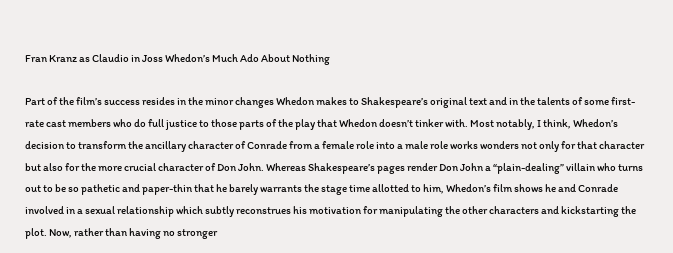Fran Kranz as Claudio in Joss Whedon’s Much Ado About Nothing

Part of the film’s success resides in the minor changes Whedon makes to Shakespeare’s original text and in the talents of some first-rate cast members who do full justice to those parts of the play that Whedon doesn’t tinker with. Most notably, I think, Whedon’s decision to transform the ancillary character of Conrade from a female role into a male role works wonders not only for that character but also for the more crucial character of Don John. Whereas Shakespeare’s pages render Don John a “plain-dealing” villain who turns out to be so pathetic and paper-thin that he barely warrants the stage time allotted to him, Whedon’s film shows he and Conrade involved in a sexual relationship which subtly reconstrues his motivation for manipulating the other characters and kickstarting the plot. Now, rather than having no stronger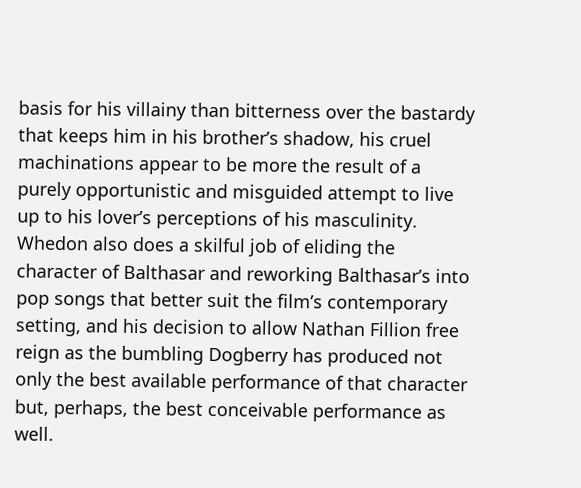basis for his villainy than bitterness over the bastardy that keeps him in his brother’s shadow, his cruel machinations appear to be more the result of a purely opportunistic and misguided attempt to live up to his lover’s perceptions of his masculinity. Whedon also does a skilful job of eliding the character of Balthasar and reworking Balthasar’s into pop songs that better suit the film’s contemporary setting, and his decision to allow Nathan Fillion free reign as the bumbling Dogberry has produced not only the best available performance of that character but, perhaps, the best conceivable performance as well.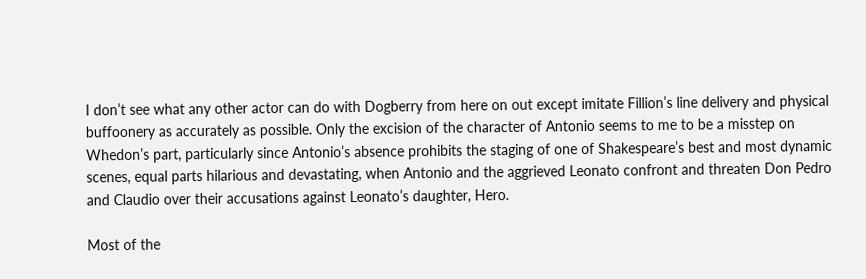I don’t see what any other actor can do with Dogberry from here on out except imitate Fillion’s line delivery and physical buffoonery as accurately as possible. Only the excision of the character of Antonio seems to me to be a misstep on Whedon’s part, particularly since Antonio’s absence prohibits the staging of one of Shakespeare’s best and most dynamic scenes, equal parts hilarious and devastating, when Antonio and the aggrieved Leonato confront and threaten Don Pedro and Claudio over their accusations against Leonato’s daughter, Hero.

Most of the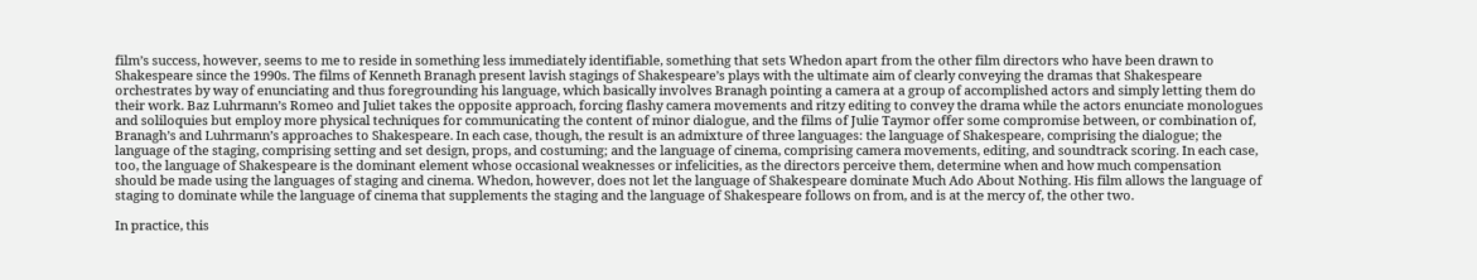film’s success, however, seems to me to reside in something less immediately identifiable, something that sets Whedon apart from the other film directors who have been drawn to Shakespeare since the 1990s. The films of Kenneth Branagh present lavish stagings of Shakespeare’s plays with the ultimate aim of clearly conveying the dramas that Shakespeare orchestrates by way of enunciating and thus foregrounding his language, which basically involves Branagh pointing a camera at a group of accomplished actors and simply letting them do their work. Baz Luhrmann’s Romeo and Juliet takes the opposite approach, forcing flashy camera movements and ritzy editing to convey the drama while the actors enunciate monologues and soliloquies but employ more physical techniques for communicating the content of minor dialogue, and the films of Julie Taymor offer some compromise between, or combination of, Branagh’s and Luhrmann’s approaches to Shakespeare. In each case, though, the result is an admixture of three languages: the language of Shakespeare, comprising the dialogue; the language of the staging, comprising setting and set design, props, and costuming; and the language of cinema, comprising camera movements, editing, and soundtrack scoring. In each case, too, the language of Shakespeare is the dominant element whose occasional weaknesses or infelicities, as the directors perceive them, determine when and how much compensation should be made using the languages of staging and cinema. Whedon, however, does not let the language of Shakespeare dominate Much Ado About Nothing. His film allows the language of staging to dominate while the language of cinema that supplements the staging and the language of Shakespeare follows on from, and is at the mercy of, the other two.

In practice, this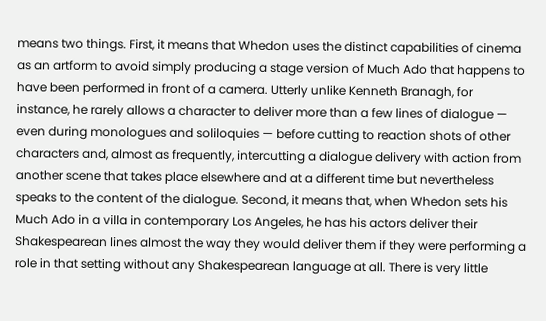means two things. First, it means that Whedon uses the distinct capabilities of cinema as an artform to avoid simply producing a stage version of Much Ado that happens to have been performed in front of a camera. Utterly unlike Kenneth Branagh, for instance, he rarely allows a character to deliver more than a few lines of dialogue — even during monologues and soliloquies — before cutting to reaction shots of other characters and, almost as frequently, intercutting a dialogue delivery with action from another scene that takes place elsewhere and at a different time but nevertheless speaks to the content of the dialogue. Second, it means that, when Whedon sets his Much Ado in a villa in contemporary Los Angeles, he has his actors deliver their Shakespearean lines almost the way they would deliver them if they were performing a role in that setting without any Shakespearean language at all. There is very little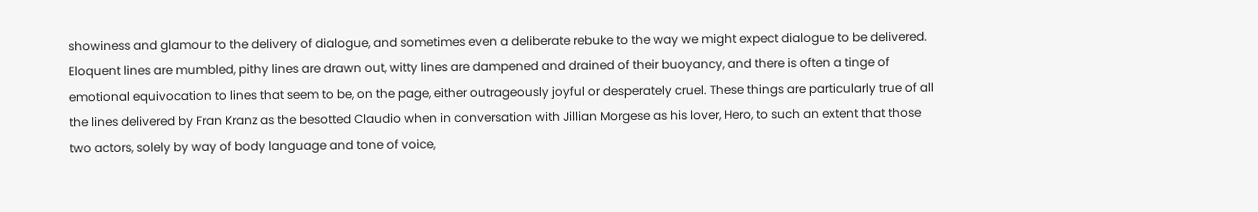showiness and glamour to the delivery of dialogue, and sometimes even a deliberate rebuke to the way we might expect dialogue to be delivered. Eloquent lines are mumbled, pithy lines are drawn out, witty lines are dampened and drained of their buoyancy, and there is often a tinge of emotional equivocation to lines that seem to be, on the page, either outrageously joyful or desperately cruel. These things are particularly true of all the lines delivered by Fran Kranz as the besotted Claudio when in conversation with Jillian Morgese as his lover, Hero, to such an extent that those two actors, solely by way of body language and tone of voice,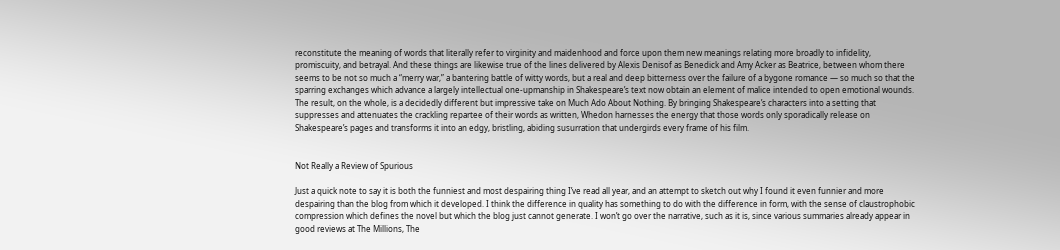reconstitute the meaning of words that literally refer to virginity and maidenhood and force upon them new meanings relating more broadly to infidelity, promiscuity, and betrayal. And these things are likewise true of the lines delivered by Alexis Denisof as Benedick and Amy Acker as Beatrice, between whom there seems to be not so much a “merry war,” a bantering battle of witty words, but a real and deep bitterness over the failure of a bygone romance — so much so that the sparring exchanges which advance a largely intellectual one-upmanship in Shakespeare’s text now obtain an element of malice intended to open emotional wounds. The result, on the whole, is a decidedly different but impressive take on Much Ado About Nothing. By bringing Shakespeare’s characters into a setting that suppresses and attenuates the crackling repartee of their words as written, Whedon harnesses the energy that those words only sporadically release on Shakespeare’s pages and transforms it into an edgy, bristling, abiding susurration that undergirds every frame of his film.


Not Really a Review of Spurious

Just a quick note to say it is both the funniest and most despairing thing I’ve read all year, and an attempt to sketch out why I found it even funnier and more despairing than the blog from which it developed. I think the difference in quality has something to do with the difference in form, with the sense of claustrophobic compression which defines the novel but which the blog just cannot generate. I won’t go over the narrative, such as it is, since various summaries already appear in good reviews at The Millions, The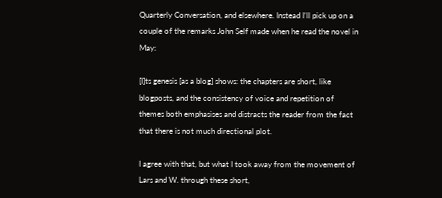Quarterly Conversation, and elsewhere. Instead I’ll pick up on a couple of the remarks John Self made when he read the novel in May:

[I]ts genesis [as a blog] shows: the chapters are short, like blogposts, and the consistency of voice and repetition of themes both emphasises and distracts the reader from the fact that there is not much directional plot.

I agree with that, but what I took away from the movement of Lars and W. through these short,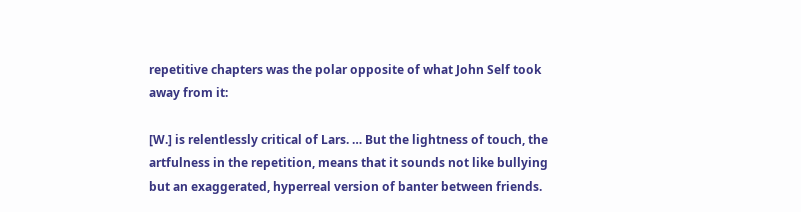repetitive chapters was the polar opposite of what John Self took away from it:

[W.] is relentlessly critical of Lars. … But the lightness of touch, the artfulness in the repetition, means that it sounds not like bullying but an exaggerated, hyperreal version of banter between friends.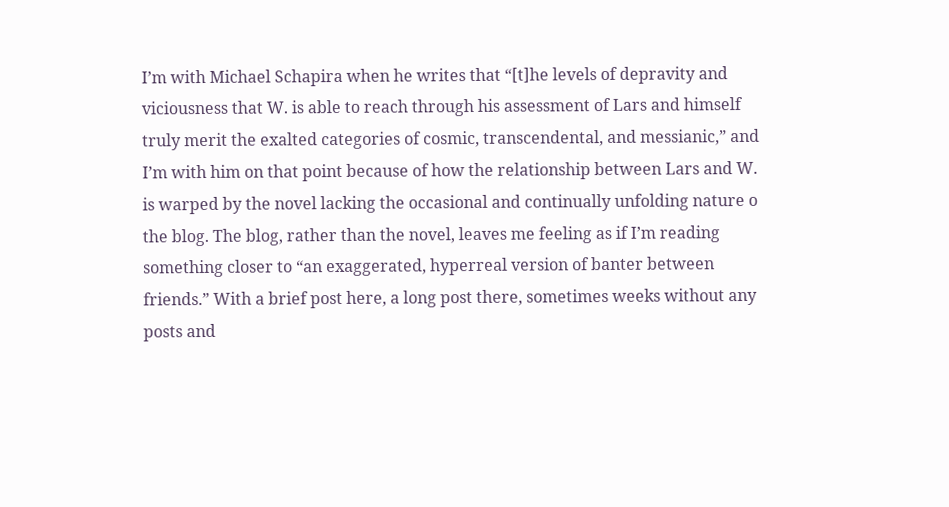I’m with Michael Schapira when he writes that “[t]he levels of depravity and viciousness that W. is able to reach through his assessment of Lars and himself truly merit the exalted categories of cosmic, transcendental, and messianic,” and I’m with him on that point because of how the relationship between Lars and W. is warped by the novel lacking the occasional and continually unfolding nature o the blog. The blog, rather than the novel, leaves me feeling as if I’m reading something closer to “an exaggerated, hyperreal version of banter between friends.” With a brief post here, a long post there, sometimes weeks without any posts and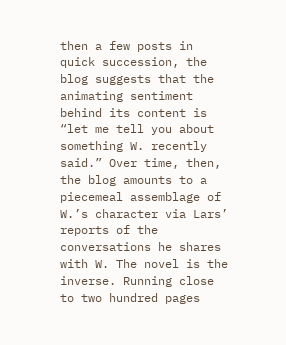then a few posts in quick succession, the blog suggests that the animating sentiment behind its content is “let me tell you about something W. recently said.” Over time, then, the blog amounts to a piecemeal assemblage of W.’s character via Lars’ reports of the conversations he shares with W. The novel is the inverse. Running close to two hundred pages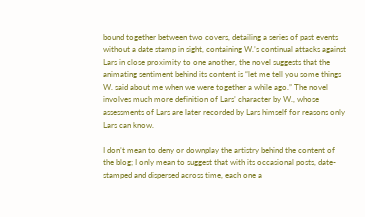bound together between two covers, detailing a series of past events without a date stamp in sight, containing W.’s continual attacks against Lars in close proximity to one another, the novel suggests that the animating sentiment behind its content is “let me tell you some things W. said about me when we were together a while ago.” The novel involves much more definition of Lars’ character by W., whose assessments of Lars are later recorded by Lars himself for reasons only Lars can know.

I don’t mean to deny or downplay the artistry behind the content of the blog; I only mean to suggest that with its occasional posts, date-stamped and dispersed across time, each one a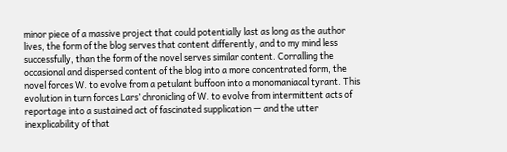minor piece of a massive project that could potentially last as long as the author lives, the form of the blog serves that content differently, and to my mind less successfully, than the form of the novel serves similar content. Corralling the occasional and dispersed content of the blog into a more concentrated form, the novel forces W. to evolve from a petulant buffoon into a monomaniacal tyrant. This evolution in turn forces Lars’ chronicling of W. to evolve from intermittent acts of reportage into a sustained act of fascinated supplication — and the utter inexplicability of that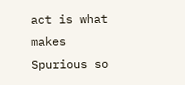act is what makes Spurious so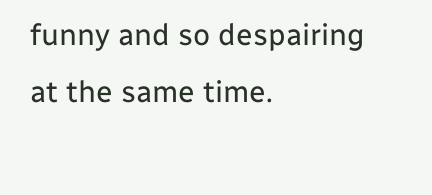funny and so despairing at the same time.